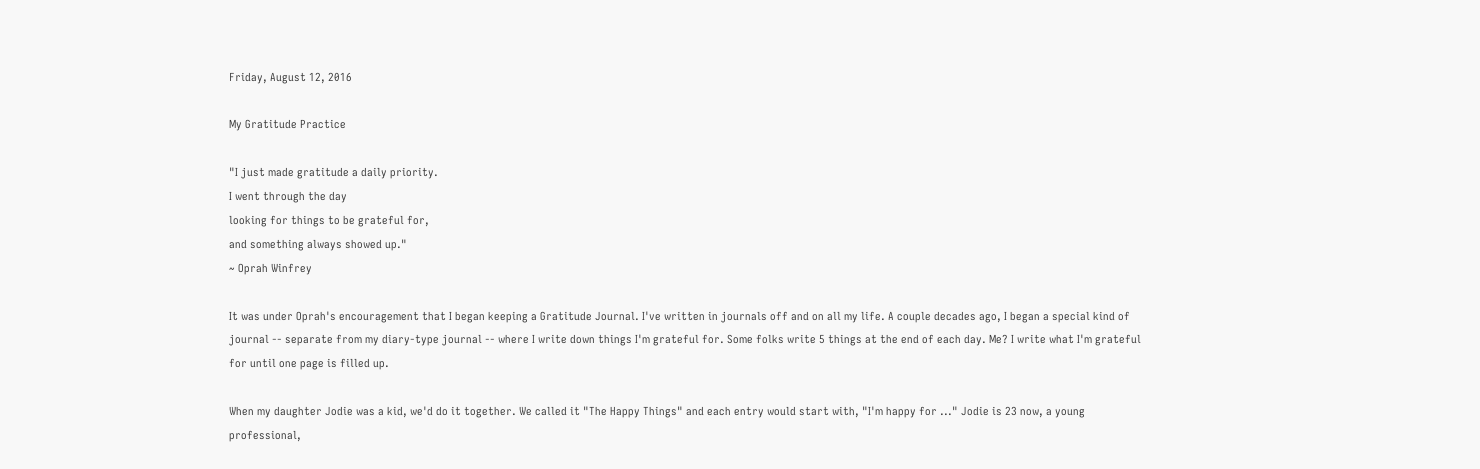Friday, August 12, 2016

My Gratitude Practice

"I just made gratitude a daily priority.
I went through the day
looking for things to be grateful for,
and something always showed up."
~ Oprah Winfrey

It was under Oprah's encouragement that I began keeping a Gratitude Journal. I've written in journals off and on all my life. A couple decades ago, I began a special kind of journal -- separate from my diary-type journal -- where I write down things I'm grateful for. Some folks write 5 things at the end of each day. Me? I write what I'm grateful for until one page is filled up.

When my daughter Jodie was a kid, we'd do it together. We called it "The Happy Things" and each entry would start with, "I'm happy for ..." Jodie is 23 now, a young professional,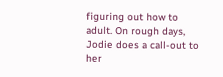figuring out how to adult. On rough days, Jodie does a call-out to her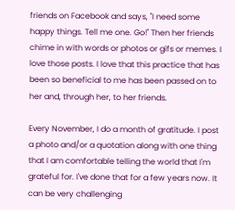friends on Facebook and says, "I need some happy things. Tell me one. Go!" Then her friends chime in with words or photos or gifs or memes. I love those posts. I love that this practice that has been so beneficial to me has been passed on to her and, through her, to her friends.

Every November, I do a month of gratitude. I post a photo and/or a quotation along with one thing that I am comfortable telling the world that I'm grateful for. I've done that for a few years now. It can be very challenging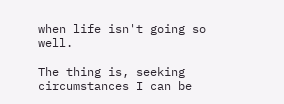when life isn't going so well.

The thing is, seeking circumstances I can be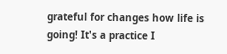grateful for changes how life is going! It's a practice I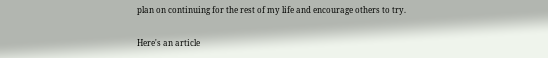plan on continuing for the rest of my life and encourage others to try.

Here's an article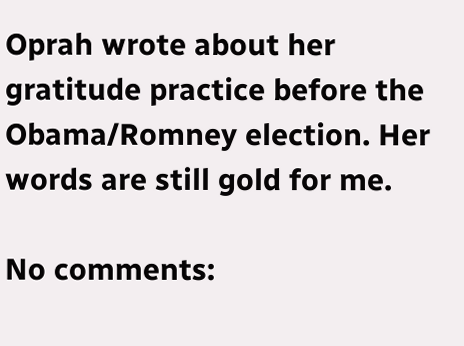Oprah wrote about her gratitude practice before the Obama/Romney election. Her words are still gold for me.

No comments: